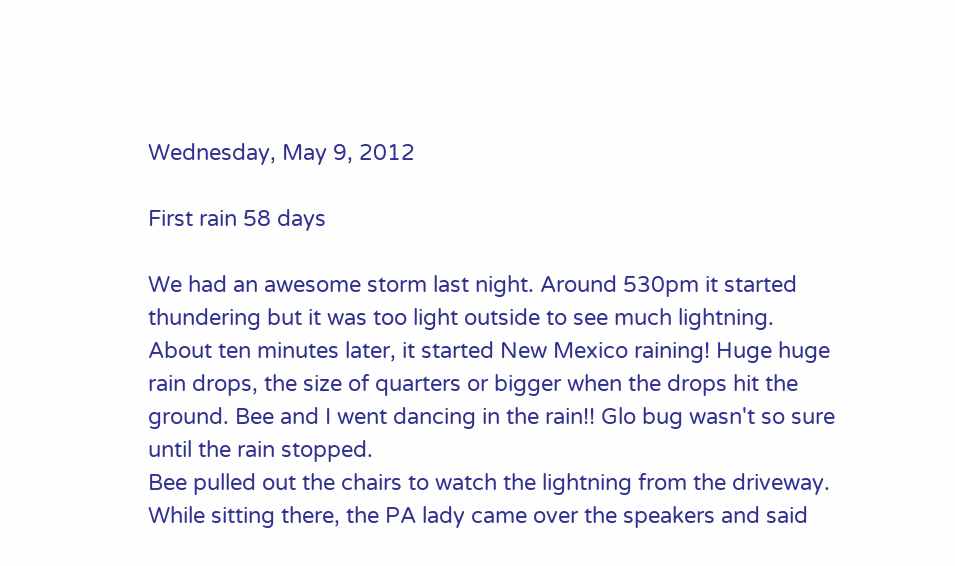Wednesday, May 9, 2012

First rain 58 days

We had an awesome storm last night. Around 530pm it started thundering but it was too light outside to see much lightning.
About ten minutes later, it started New Mexico raining! Huge huge rain drops, the size of quarters or bigger when the drops hit the ground. Bee and I went dancing in the rain!! Glo bug wasn't so sure until the rain stopped.
Bee pulled out the chairs to watch the lightning from the driveway. While sitting there, the PA lady came over the speakers and said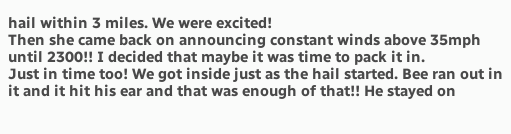hail within 3 miles. We were excited!
Then she came back on announcing constant winds above 35mph until 2300!! I decided that maybe it was time to pack it in.
Just in time too! We got inside just as the hail started. Bee ran out in it and it hit his ear and that was enough of that!! He stayed on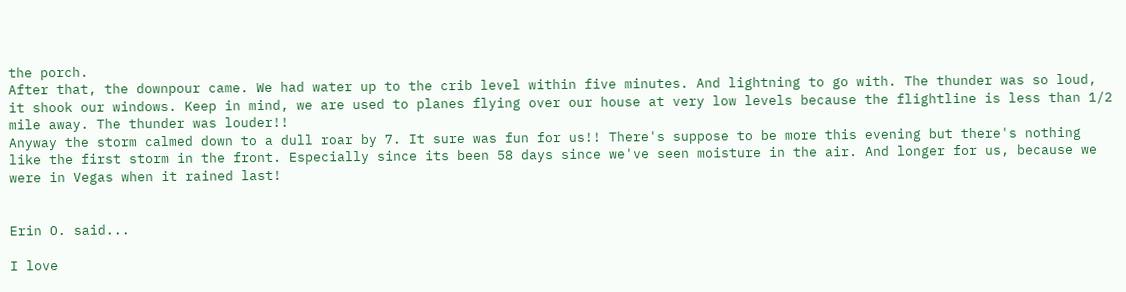the porch.
After that, the downpour came. We had water up to the crib level within five minutes. And lightning to go with. The thunder was so loud, it shook our windows. Keep in mind, we are used to planes flying over our house at very low levels because the flightline is less than 1/2 mile away. The thunder was louder!!
Anyway the storm calmed down to a dull roar by 7. It sure was fun for us!! There's suppose to be more this evening but there's nothing like the first storm in the front. Especially since its been 58 days since we've seen moisture in the air. And longer for us, because we were in Vegas when it rained last!


Erin O. said...

I love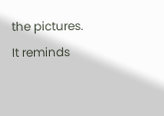the pictures. It reminds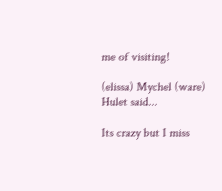me of visiting!

(elissa) Mychel (ware) Hulet said...

Its crazy but I miss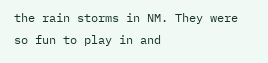the rain storms in NM. They were so fun to play in and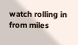watch rolling in from miles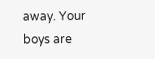away. Your boys are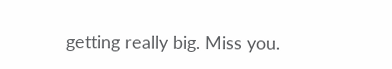getting really big. Miss you.